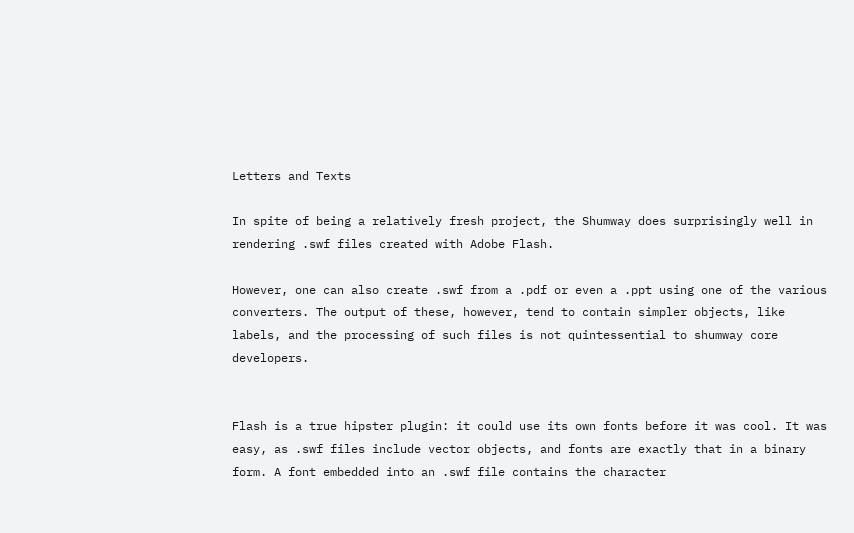Letters and Texts

In spite of being a relatively fresh project, the Shumway does surprisingly well in rendering .swf files created with Adobe Flash.

However, one can also create .swf from a .pdf or even a .ppt using one of the various converters. The output of these, however, tend to contain simpler objects, like labels, and the processing of such files is not quintessential to shumway core developers.


Flash is a true hipster plugin: it could use its own fonts before it was cool. It was easy, as .swf files include vector objects, and fonts are exactly that in a binary form. A font embedded into an .swf file contains the character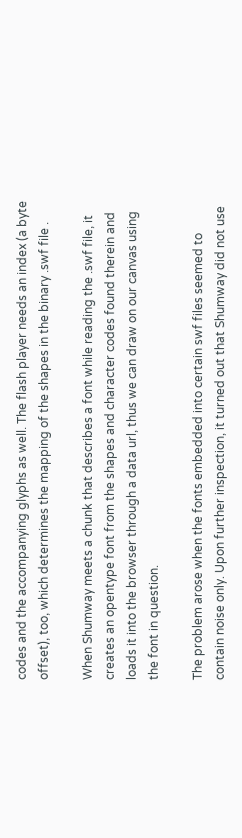codes and the accompanying glyphs as well. The flash player needs an index (a byte offset), too, which determines the mapping of the shapes in the binary .swf file .

When Shumway meets a chunk that describes a font while reading the .swf file, it creates an opentype font from the shapes and character codes found therein and loads it into the browser through a data url, thus we can draw on our canvas using the font in question.

The problem arose when the fonts embedded into certain swf files seemed to contain noise only. Upon further inspection, it turned out that Shumway did not use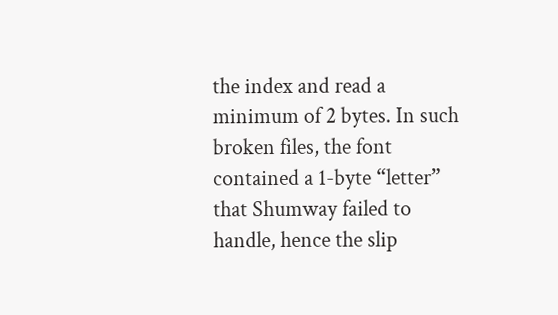the index and read a minimum of 2 bytes. In such broken files, the font contained a 1-byte “letter” that Shumway failed to handle, hence the slip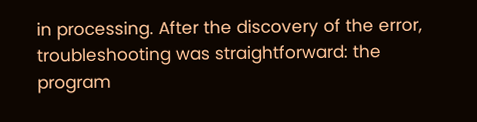in processing. After the discovery of the error, troubleshooting was straightforward: the program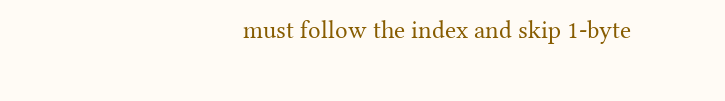must follow the index and skip 1-byte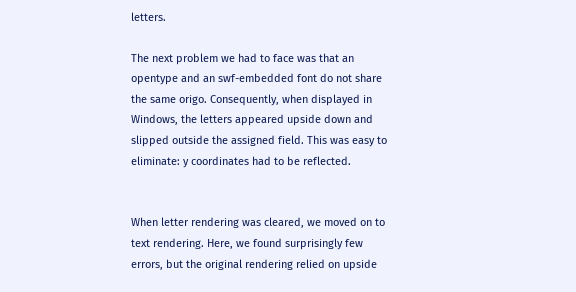letters.

The next problem we had to face was that an opentype and an swf-embedded font do not share the same origo. Consequently, when displayed in Windows, the letters appeared upside down and slipped outside the assigned field. This was easy to eliminate: y coordinates had to be reflected.


When letter rendering was cleared, we moved on to text rendering. Here, we found surprisingly few errors, but the original rendering relied on upside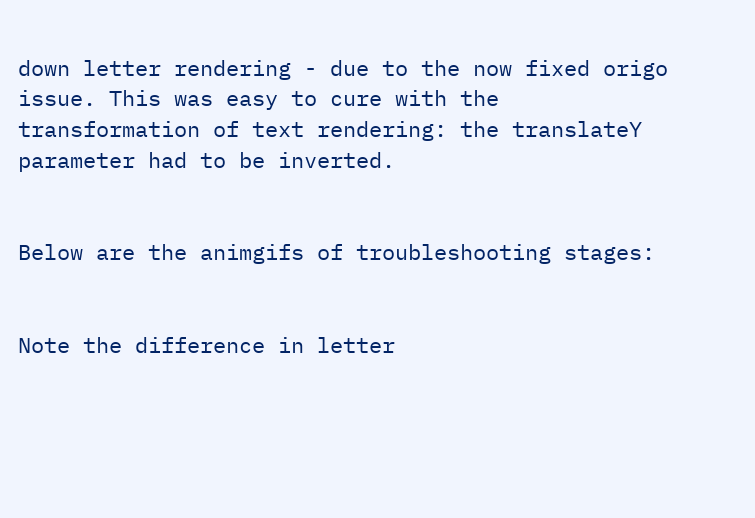down letter rendering - due to the now fixed origo issue. This was easy to cure with the transformation of text rendering: the translateY parameter had to be inverted.


Below are the animgifs of troubleshooting stages:


Note the difference in letter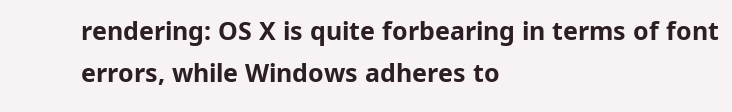rendering: OS X is quite forbearing in terms of font errors, while Windows adheres to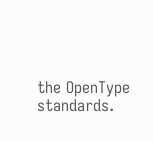the OpenType standards.